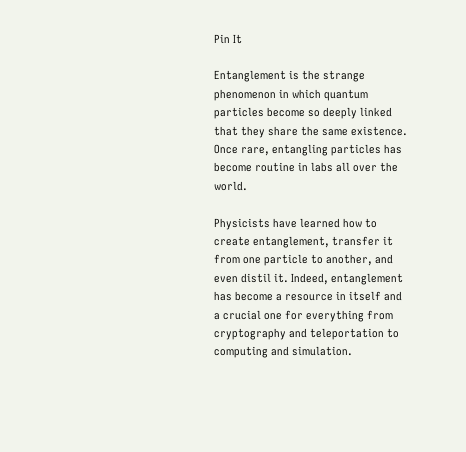Pin It

Entanglement is the strange phenomenon in which quantum particles become so deeply linked that they share the same existence. Once rare, entangling particles has become routine in labs all over the world.

Physicists have learned how to create entanglement, transfer it from one particle to another, and even distil it. Indeed, entanglement has become a resource in itself and a crucial one for everything from cryptography and teleportation to computing and simulation.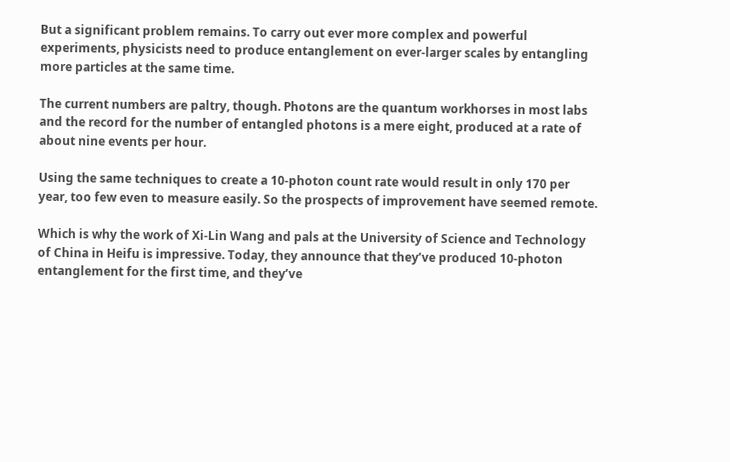But a significant problem remains. To carry out ever more complex and powerful experiments, physicists need to produce entanglement on ever-larger scales by entangling more particles at the same time.

The current numbers are paltry, though. Photons are the quantum workhorses in most labs and the record for the number of entangled photons is a mere eight, produced at a rate of about nine events per hour.

Using the same techniques to create a 10-photon count rate would result in only 170 per year, too few even to measure easily. So the prospects of improvement have seemed remote.

Which is why the work of Xi-Lin Wang and pals at the University of Science and Technology of China in Heifu is impressive. Today, they announce that they’ve produced 10-photon entanglement for the first time, and they’ve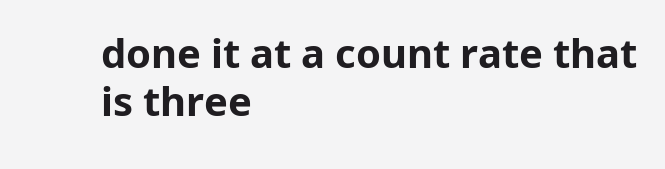done it at a count rate that is three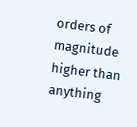orders of magnitude higher than anything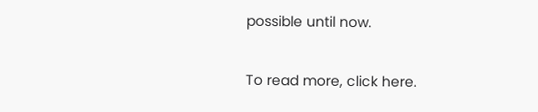possible until now.

To read more, click here.